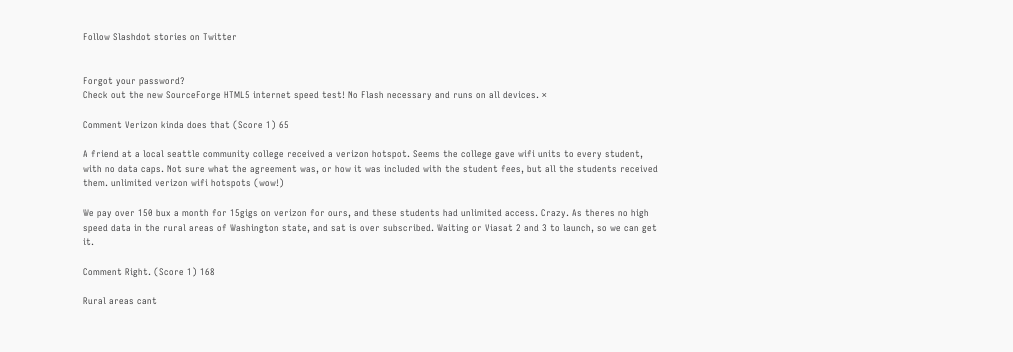Follow Slashdot stories on Twitter


Forgot your password?
Check out the new SourceForge HTML5 internet speed test! No Flash necessary and runs on all devices. ×

Comment Verizon kinda does that (Score 1) 65

A friend at a local seattle community college received a verizon hotspot. Seems the college gave wifi units to every student, with no data caps. Not sure what the agreement was, or how it was included with the student fees, but all the students received them. unlimited verizon wifi hotspots (wow!)

We pay over 150 bux a month for 15gigs on verizon for ours, and these students had unlimited access. Crazy. As theres no high speed data in the rural areas of Washington state, and sat is over subscribed. Waiting or Viasat 2 and 3 to launch, so we can get it.

Comment Right. (Score 1) 168

Rural areas cant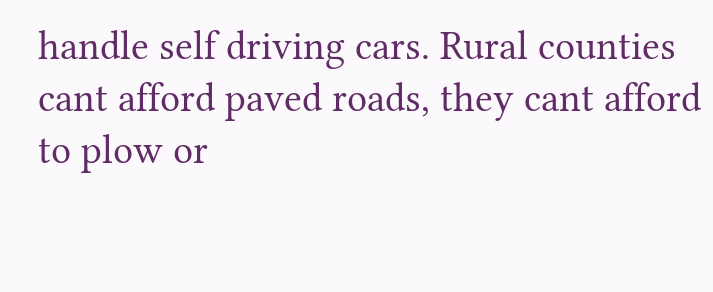handle self driving cars. Rural counties cant afford paved roads, they cant afford to plow or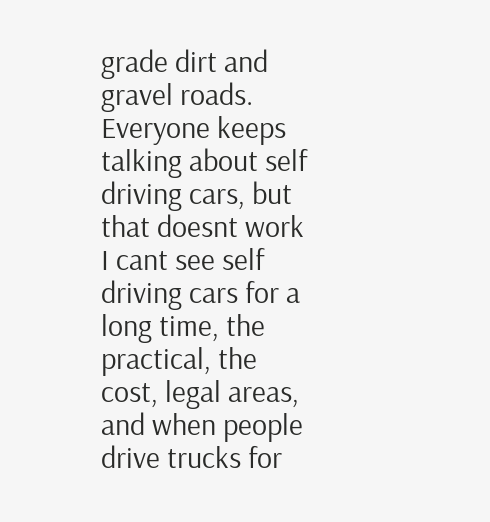grade dirt and gravel roads. Everyone keeps talking about self driving cars, but that doesnt work I cant see self driving cars for a long time, the practical, the cost, legal areas, and when people drive trucks for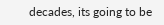decades, its going to be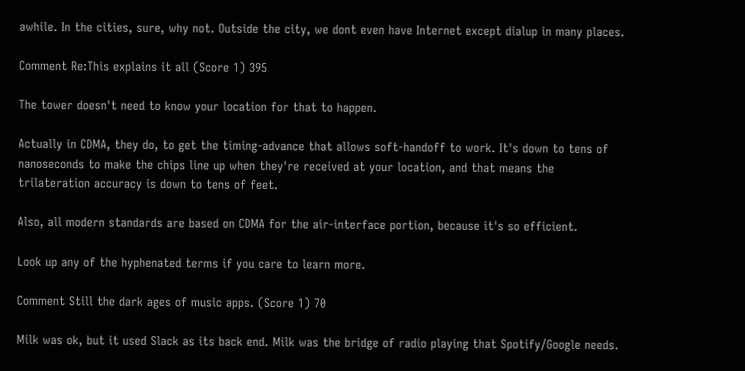awhile. In the cities, sure, why not. Outside the city, we dont even have Internet except dialup in many places.

Comment Re:This explains it all (Score 1) 395

The tower doesn't need to know your location for that to happen.

Actually in CDMA, they do, to get the timing-advance that allows soft-handoff to work. It's down to tens of nanoseconds to make the chips line up when they're received at your location, and that means the trilateration accuracy is down to tens of feet.

Also, all modern standards are based on CDMA for the air-interface portion, because it's so efficient.

Look up any of the hyphenated terms if you care to learn more.

Comment Still the dark ages of music apps. (Score 1) 70

Milk was ok, but it used Slack as its back end. Milk was the bridge of radio playing that Spotify/Google needs.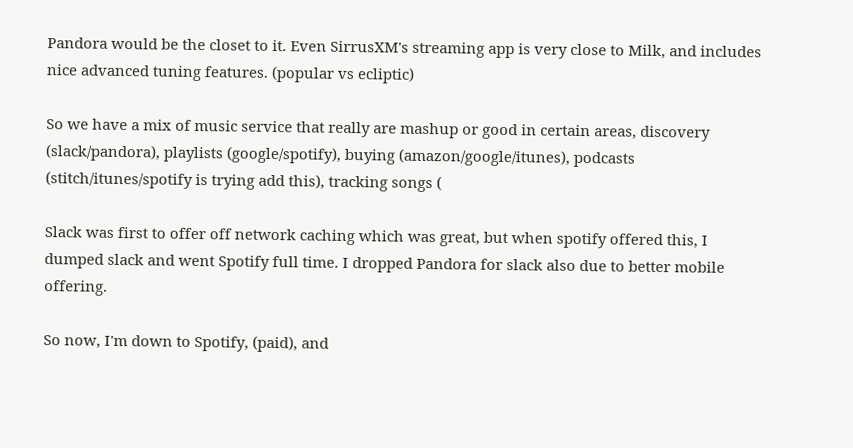Pandora would be the closet to it. Even SirrusXM's streaming app is very close to Milk, and includes nice advanced tuning features. (popular vs ecliptic)

So we have a mix of music service that really are mashup or good in certain areas, discovery (slack/pandora), playlists (google/spotify), buying (amazon/google/itunes), podcasts (stitch/itunes/spotify is trying add this), tracking songs (

Slack was first to offer off network caching which was great, but when spotify offered this, I dumped slack and went Spotify full time. I dropped Pandora for slack also due to better mobile offering.

So now, I'm down to Spotify, (paid), and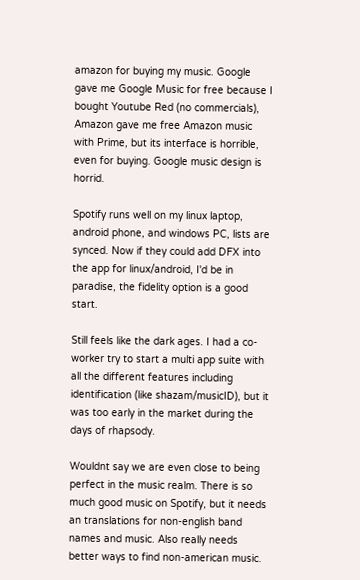amazon for buying my music. Google gave me Google Music for free because I bought Youtube Red (no commercials), Amazon gave me free Amazon music with Prime, but its interface is horrible, even for buying. Google music design is horrid.

Spotify runs well on my linux laptop, android phone, and windows PC, lists are synced. Now if they could add DFX into the app for linux/android, I'd be in paradise, the fidelity option is a good start.

Still feels like the dark ages. I had a co-worker try to start a multi app suite with all the different features including identification (like shazam/musicID), but it was too early in the market during the days of rhapsody.

Wouldnt say we are even close to being perfect in the music realm. There is so much good music on Spotify, but it needs an translations for non-english band names and music. Also really needs better ways to find non-american music.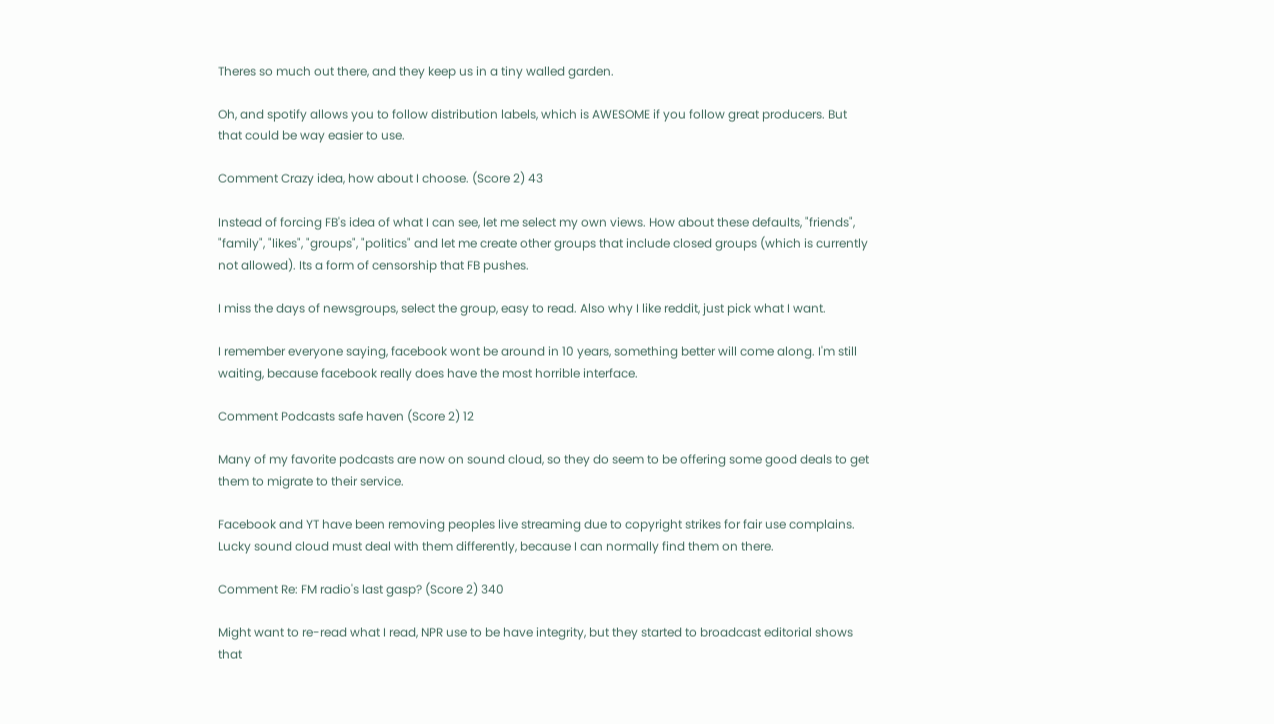Theres so much out there, and they keep us in a tiny walled garden.

Oh, and spotify allows you to follow distribution labels, which is AWESOME if you follow great producers. But that could be way easier to use.

Comment Crazy idea, how about I choose. (Score 2) 43

Instead of forcing FB's idea of what I can see, let me select my own views. How about these defaults, "friends", "family", "likes", "groups", "politics" and let me create other groups that include closed groups (which is currently not allowed). Its a form of censorship that FB pushes.

I miss the days of newsgroups, select the group, easy to read. Also why I like reddit, just pick what I want.

I remember everyone saying, facebook wont be around in 10 years, something better will come along. I'm still waiting, because facebook really does have the most horrible interface.

Comment Podcasts safe haven (Score 2) 12

Many of my favorite podcasts are now on sound cloud, so they do seem to be offering some good deals to get them to migrate to their service.

Facebook and YT have been removing peoples live streaming due to copyright strikes for fair use complains. Lucky sound cloud must deal with them differently, because I can normally find them on there.

Comment Re: FM radio's last gasp? (Score 2) 340

Might want to re-read what I read, NPR use to be have integrity, but they started to broadcast editorial shows that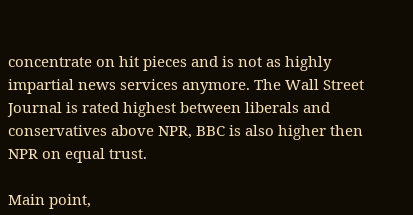concentrate on hit pieces and is not as highly impartial news services anymore. The Wall Street Journal is rated highest between liberals and conservatives above NPR, BBC is also higher then NPR on equal trust.

Main point,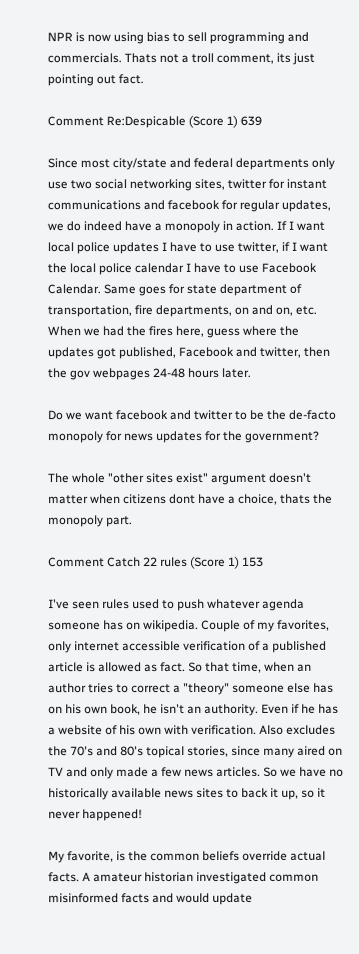NPR is now using bias to sell programming and commercials. Thats not a troll comment, its just pointing out fact.

Comment Re:Despicable (Score 1) 639

Since most city/state and federal departments only use two social networking sites, twitter for instant communications and facebook for regular updates, we do indeed have a monopoly in action. If I want local police updates I have to use twitter, if I want the local police calendar I have to use Facebook Calendar. Same goes for state department of transportation, fire departments, on and on, etc. When we had the fires here, guess where the updates got published, Facebook and twitter, then the gov webpages 24-48 hours later.

Do we want facebook and twitter to be the de-facto monopoly for news updates for the government?

The whole "other sites exist" argument doesn't matter when citizens dont have a choice, thats the monopoly part.

Comment Catch 22 rules (Score 1) 153

I've seen rules used to push whatever agenda someone has on wikipedia. Couple of my favorites, only internet accessible verification of a published article is allowed as fact. So that time, when an author tries to correct a "theory" someone else has on his own book, he isn't an authority. Even if he has a website of his own with verification. Also excludes the 70's and 80's topical stories, since many aired on TV and only made a few news articles. So we have no historically available news sites to back it up, so it never happened!

My favorite, is the common beliefs override actual facts. A amateur historian investigated common misinformed facts and would update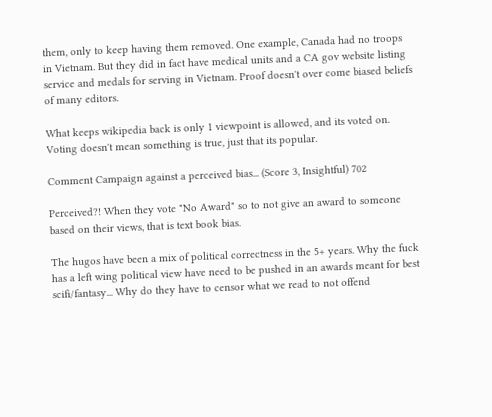them, only to keep having them removed. One example, Canada had no troops in Vietnam. But they did in fact have medical units and a CA gov website listing service and medals for serving in Vietnam. Proof doesn't over come biased beliefs of many editors.

What keeps wikipedia back is only 1 viewpoint is allowed, and its voted on. Voting doesn't mean something is true, just that its popular.

Comment Campaign against a perceived bias... (Score 3, Insightful) 702

Perceived?! When they vote "No Award" so to not give an award to someone based on their views, that is text book bias.

The hugos have been a mix of political correctness in the 5+ years. Why the fuck has a left wing political view have need to be pushed in an awards meant for best scifi/fantasy... Why do they have to censor what we read to not offend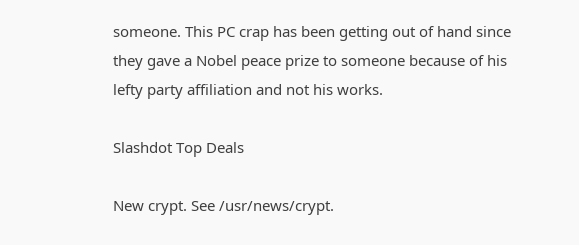someone. This PC crap has been getting out of hand since they gave a Nobel peace prize to someone because of his lefty party affiliation and not his works.

Slashdot Top Deals

New crypt. See /usr/news/crypt.